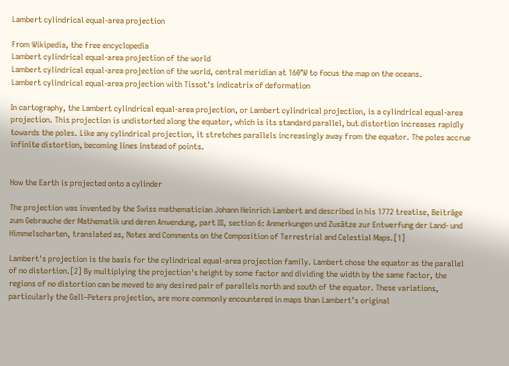Lambert cylindrical equal-area projection

From Wikipedia, the free encyclopedia
Lambert cylindrical equal-area projection of the world
Lambert cylindrical equal-area projection of the world, central meridian at 160°W to focus the map on the oceans.
Lambert cylindrical equal-area projection with Tissot's indicatrix of deformation

In cartography, the Lambert cylindrical equal-area projection, or Lambert cylindrical projection, is a cylindrical equal-area projection. This projection is undistorted along the equator, which is its standard parallel, but distortion increases rapidly towards the poles. Like any cylindrical projection, it stretches parallels increasingly away from the equator. The poles accrue infinite distortion, becoming lines instead of points.


How the Earth is projected onto a cylinder

The projection was invented by the Swiss mathematician Johann Heinrich Lambert and described in his 1772 treatise, Beiträge zum Gebrauche der Mathematik und deren Anwendung, part III, section 6: Anmerkungen und Zusätze zur Entwerfung der Land- und Himmelscharten, translated as, Notes and Comments on the Composition of Terrestrial and Celestial Maps.[1]

Lambert's projection is the basis for the cylindrical equal-area projection family. Lambert chose the equator as the parallel of no distortion.[2] By multiplying the projection's height by some factor and dividing the width by the same factor, the regions of no distortion can be moved to any desired pair of parallels north and south of the equator. These variations, particularly the Gall–Peters projection, are more commonly encountered in maps than Lambert’s original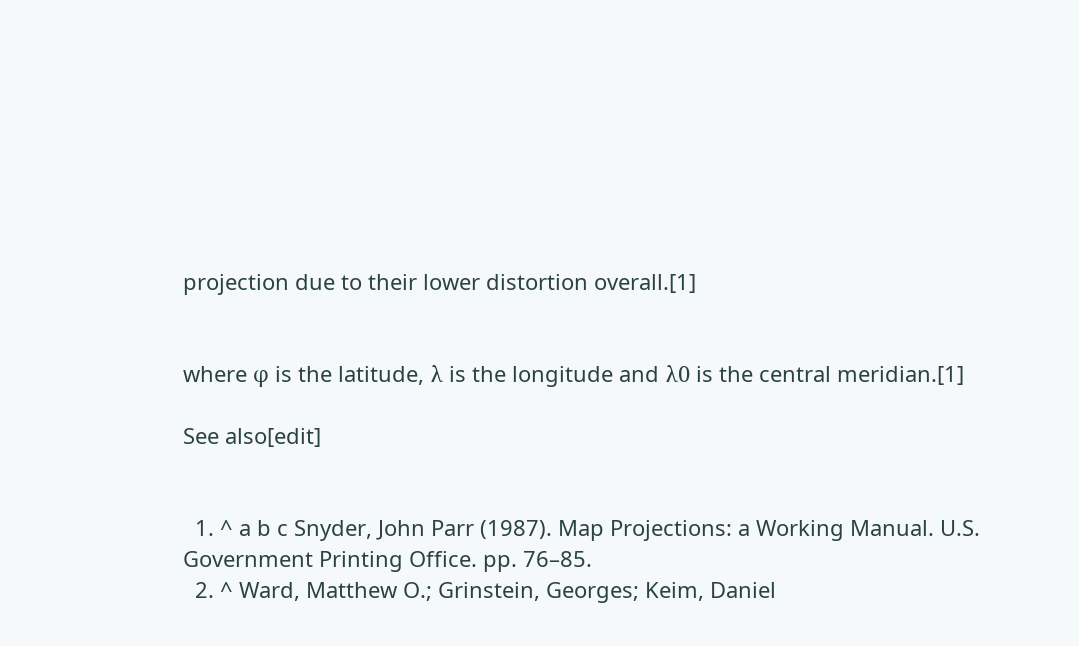projection due to their lower distortion overall.[1]


where φ is the latitude, λ is the longitude and λ0 is the central meridian.[1]

See also[edit]


  1. ^ a b c Snyder, John Parr (1987). Map Projections: a Working Manual. U.S. Government Printing Office. pp. 76–85.
  2. ^ Ward, Matthew O.; Grinstein, Georges; Keim, Daniel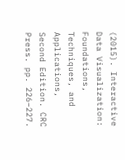(2015). Interactive Data Visualization: Foundations, Techniques, and Applications, Second Edition. CRC Press. pp. 226–227.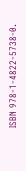ISBN 978-1-4822-5738-0.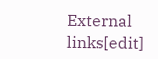External links[edit]